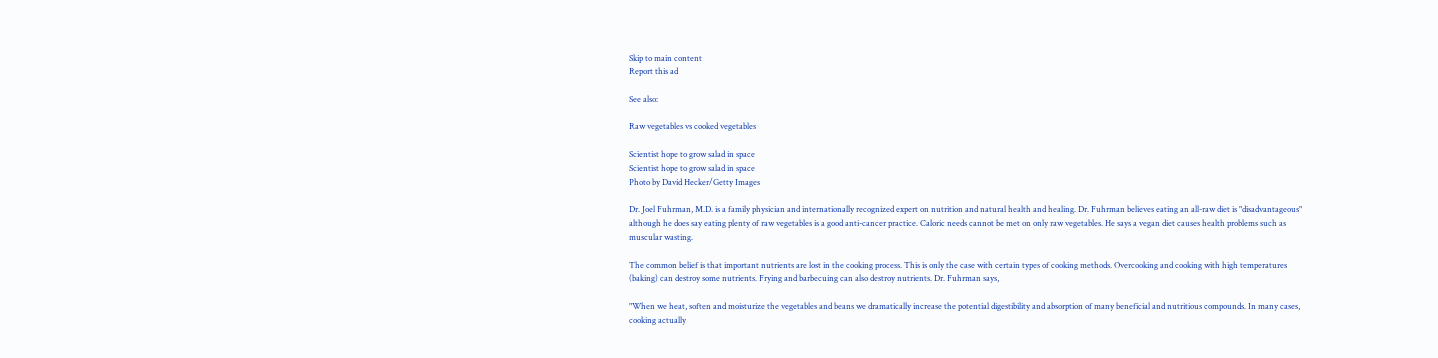Skip to main content
Report this ad

See also:

Raw vegetables vs cooked vegetables

Scientist hope to grow salad in space
Scientist hope to grow salad in space
Photo by David Hecker/Getty Images

Dr. Joel Fuhrman, M.D. is a family physician and internationally recognized expert on nutrition and natural health and healing. Dr. Fuhrman believes eating an all-raw diet is "disadvantageous" although he does say eating plenty of raw vegetables is a good anti-cancer practice. Caloric needs cannot be met on only raw vegetables. He says a vegan diet causes health problems such as muscular wasting.

The common belief is that important nutrients are lost in the cooking process. This is only the case with certain types of cooking methods. Overcooking and cooking with high temperatures (baking) can destroy some nutrients. Frying and barbecuing can also destroy nutrients. Dr. Fuhrman says,

"When we heat, soften and moisturize the vegetables and beans we dramatically increase the potential digestibility and absorption of many beneficial and nutritious compounds. In many cases, cooking actually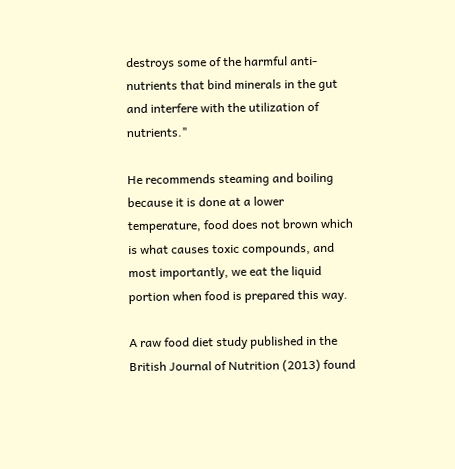destroys some of the harmful anti-nutrients that bind minerals in the gut and interfere with the utilization of nutrients."

He recommends steaming and boiling because it is done at a lower temperature, food does not brown which is what causes toxic compounds, and most importantly, we eat the liquid portion when food is prepared this way.

A raw food diet study published in the British Journal of Nutrition (2013) found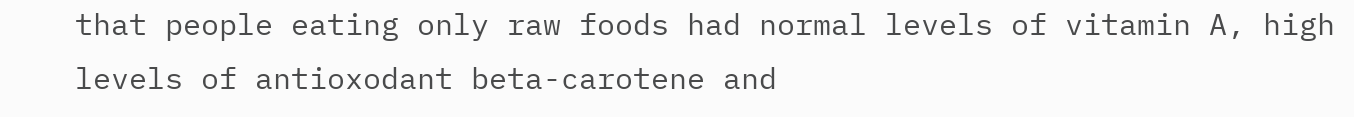that people eating only raw foods had normal levels of vitamin A, high levels of antioxodant beta-carotene and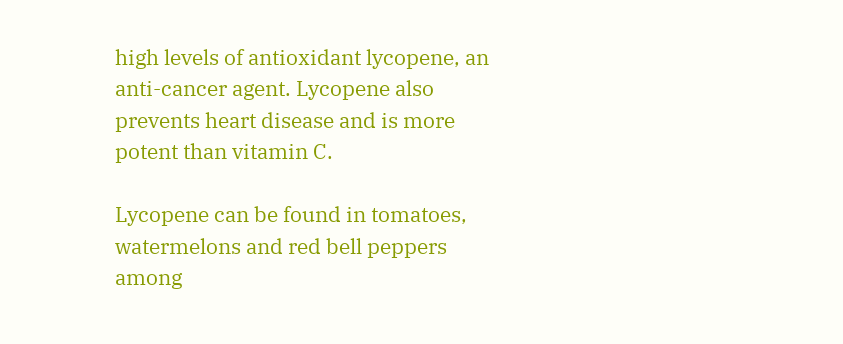high levels of antioxidant lycopene, an anti-cancer agent. Lycopene also prevents heart disease and is more potent than vitamin C.

Lycopene can be found in tomatoes, watermelons and red bell peppers among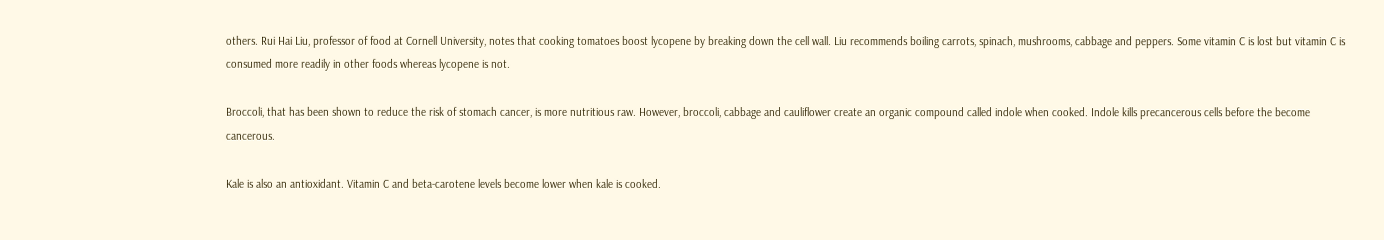others. Rui Hai Liu, professor of food at Cornell University, notes that cooking tomatoes boost lycopene by breaking down the cell wall. Liu recommends boiling carrots, spinach, mushrooms, cabbage and peppers. Some vitamin C is lost but vitamin C is consumed more readily in other foods whereas lycopene is not.

Broccoli, that has been shown to reduce the risk of stomach cancer, is more nutritious raw. However, broccoli, cabbage and cauliflower create an organic compound called indole when cooked. Indole kills precancerous cells before the become cancerous.

Kale is also an antioxidant. Vitamin C and beta-carotene levels become lower when kale is cooked.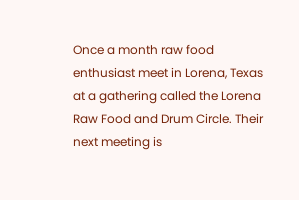Once a month raw food enthusiast meet in Lorena, Texas at a gathering called the Lorena Raw Food and Drum Circle. Their next meeting is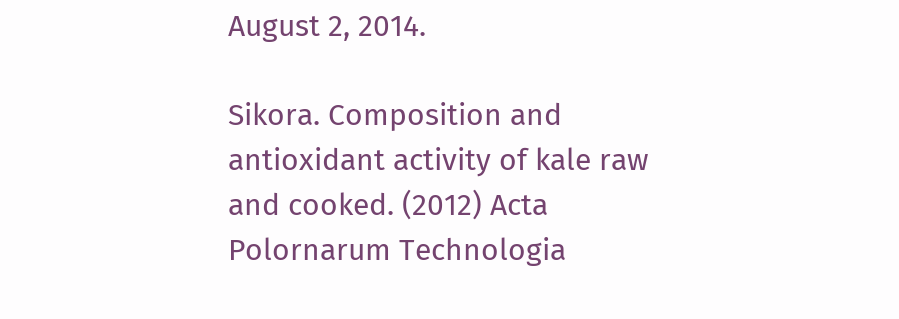August 2, 2014.

Sikora. Composition and antioxidant activity of kale raw and cooked. (2012) Acta Polornarum Technologia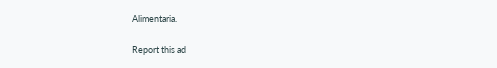Alimentaria.

Report this ad